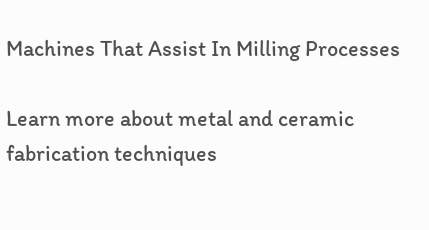Machines That Assist In Milling Processes

Learn more about metal and ceramic fabrication techniques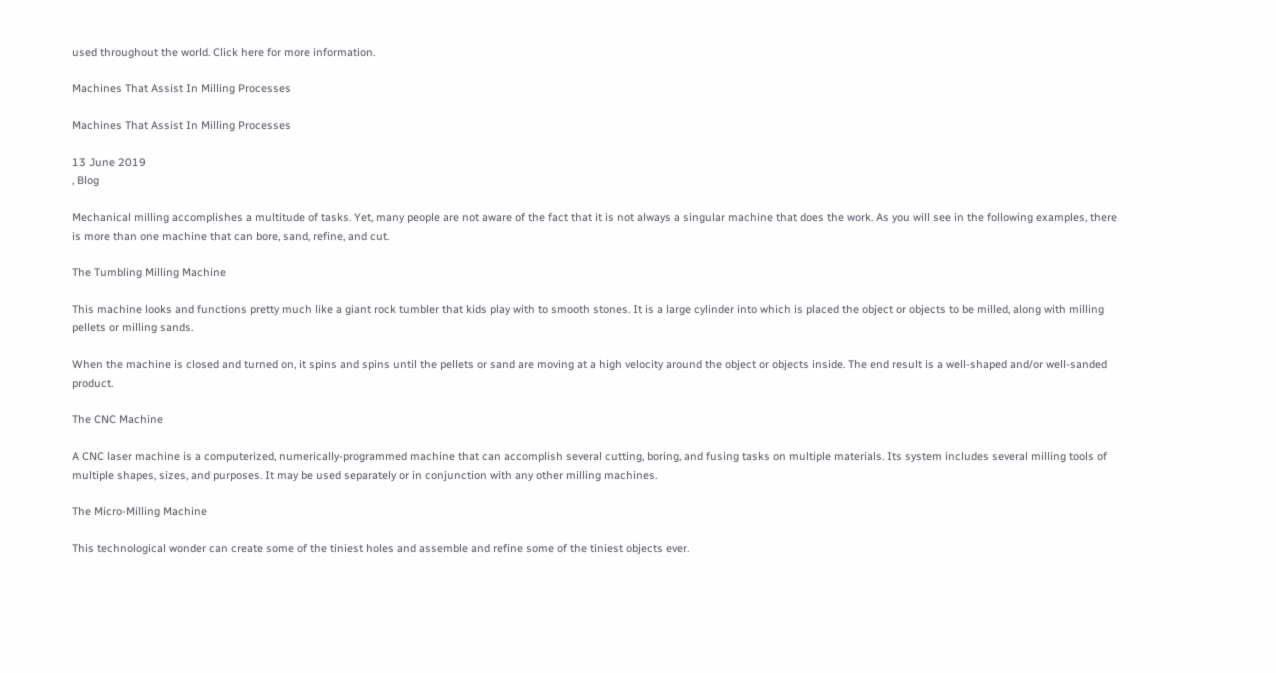used throughout the world. Click here for more information.

Machines That Assist In Milling Processes

Machines That Assist In Milling Processes

13 June 2019
, Blog

Mechanical milling accomplishes a multitude of tasks. Yet, many people are not aware of the fact that it is not always a singular machine that does the work. As you will see in the following examples, there is more than one machine that can bore, sand, refine, and cut.

The Tumbling Milling Machine

This machine looks and functions pretty much like a giant rock tumbler that kids play with to smooth stones. It is a large cylinder into which is placed the object or objects to be milled, along with milling pellets or milling sands.

When the machine is closed and turned on, it spins and spins until the pellets or sand are moving at a high velocity around the object or objects inside. The end result is a well-shaped and/or well-sanded product.

The CNC Machine

A CNC laser machine is a computerized, numerically-programmed machine that can accomplish several cutting, boring, and fusing tasks on multiple materials. Its system includes several milling tools of multiple shapes, sizes, and purposes. It may be used separately or in conjunction with any other milling machines.

The Micro-Milling Machine

This technological wonder can create some of the tiniest holes and assemble and refine some of the tiniest objects ever.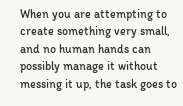When you are attempting to create something very small, and no human hands can possibly manage it without messing it up, the task goes to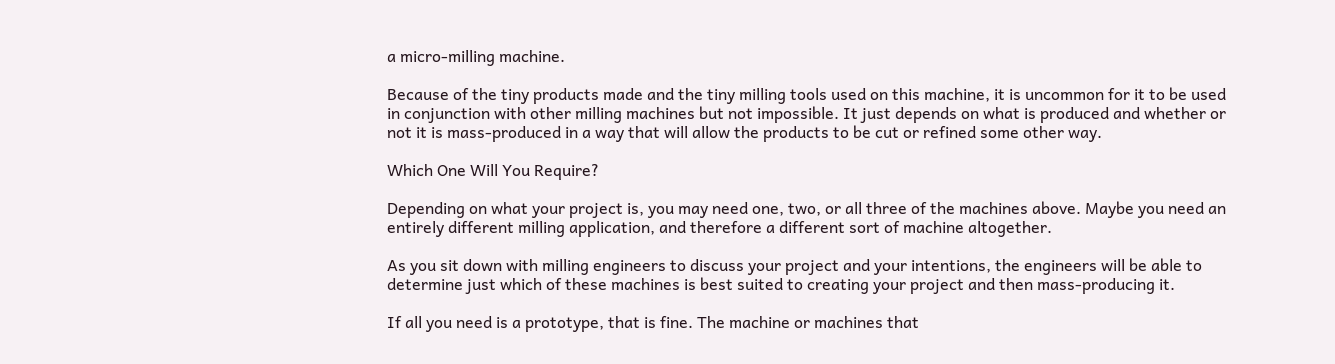a micro-milling machine.

Because of the tiny products made and the tiny milling tools used on this machine, it is uncommon for it to be used in conjunction with other milling machines but not impossible. It just depends on what is produced and whether or not it is mass-produced in a way that will allow the products to be cut or refined some other way.

Which One Will You Require?

Depending on what your project is, you may need one, two, or all three of the machines above. Maybe you need an entirely different milling application, and therefore a different sort of machine altogether.

As you sit down with milling engineers to discuss your project and your intentions, the engineers will be able to determine just which of these machines is best suited to creating your project and then mass-producing it.

If all you need is a prototype, that is fine. The machine or machines that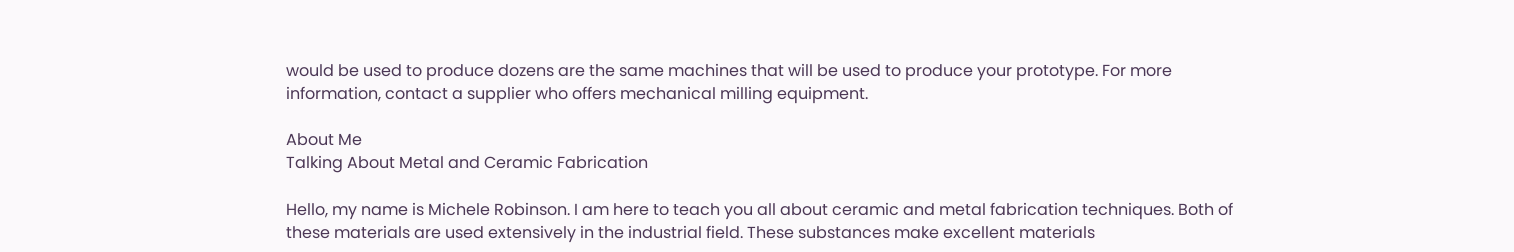would be used to produce dozens are the same machines that will be used to produce your prototype. For more information, contact a supplier who offers mechanical milling equipment.

About Me
Talking About Metal and Ceramic Fabrication

Hello, my name is Michele Robinson. I am here to teach you all about ceramic and metal fabrication techniques. Both of these materials are used extensively in the industrial field. These substances make excellent materials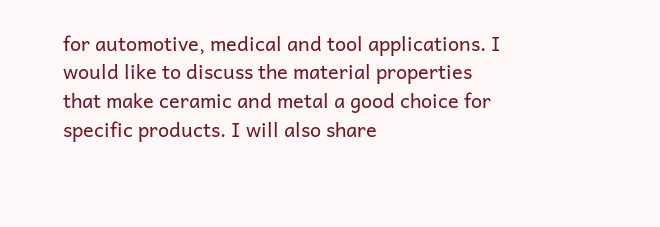for automotive, medical and tool applications. I would like to discuss the material properties that make ceramic and metal a good choice for specific products. I will also share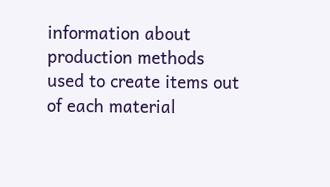information about production methods used to create items out of each material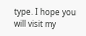type. I hope you will visit my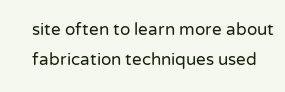site often to learn more about fabrication techniques used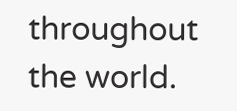throughout the world.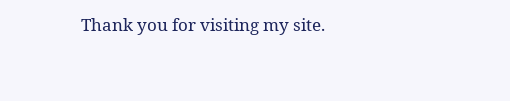Thank you for visiting my site.